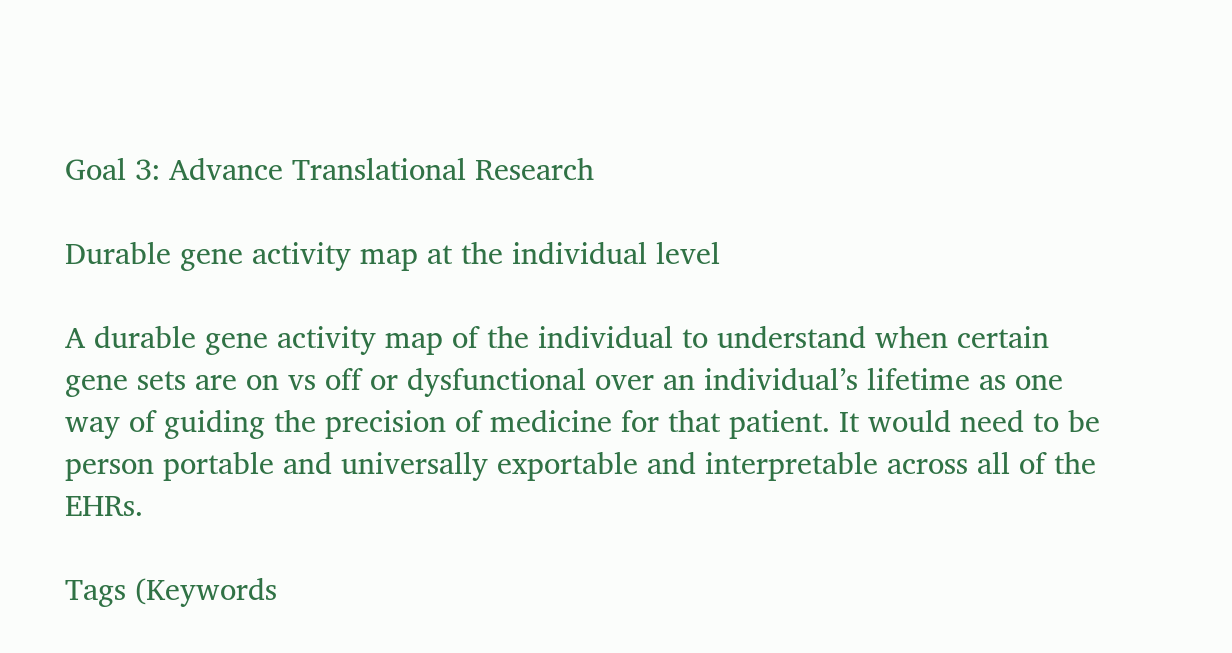Goal 3: Advance Translational Research

Durable gene activity map at the individual level

A durable gene activity map of the individual to understand when certain gene sets are on vs off or dysfunctional over an individual’s lifetime as one way of guiding the precision of medicine for that patient. It would need to be person portable and universally exportable and interpretable across all of the EHRs.

Tags (Keywords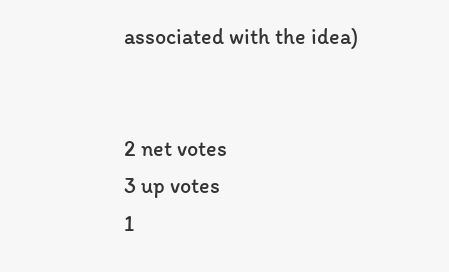associated with the idea)


2 net votes
3 up votes
1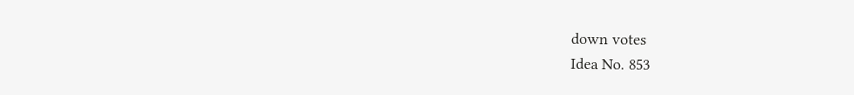down votes
Idea No. 853